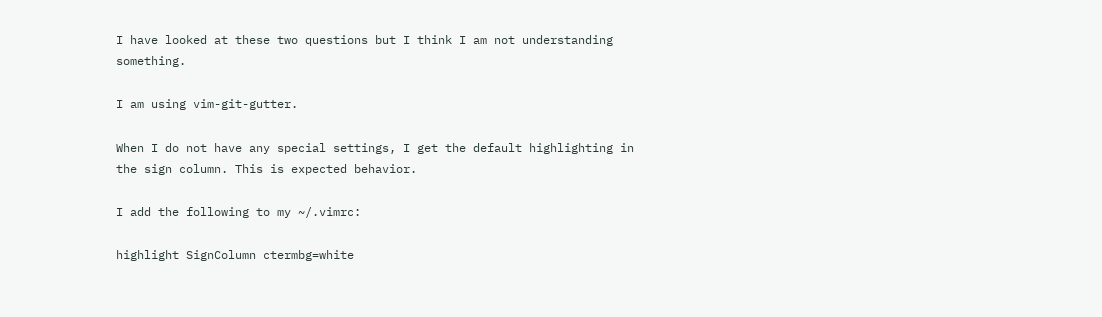I have looked at these two questions but I think I am not understanding something.

I am using vim-git-gutter.

When I do not have any special settings, I get the default highlighting in the sign column. This is expected behavior.

I add the following to my ~/.vimrc:

highlight SignColumn ctermbg=white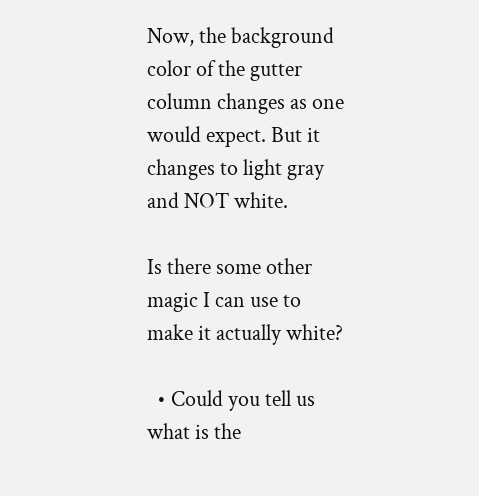Now, the background color of the gutter column changes as one would expect. But it changes to light gray and NOT white.

Is there some other magic I can use to make it actually white?

  • Could you tell us what is the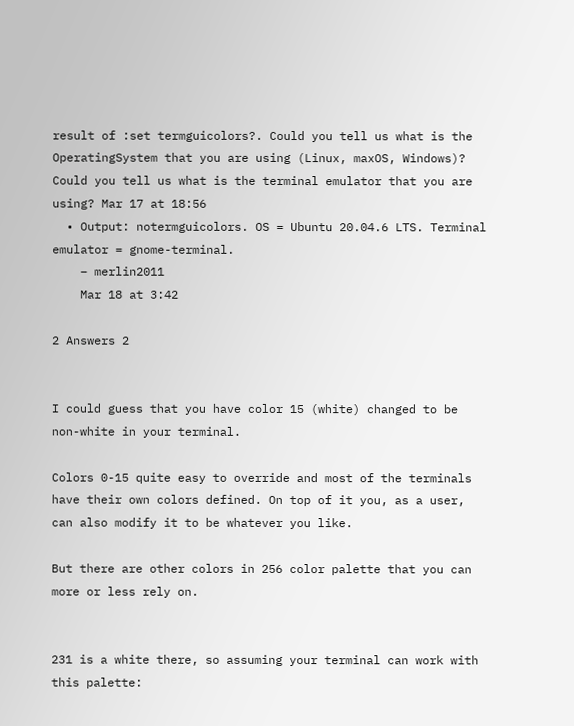result of :set termguicolors?. Could you tell us what is the OperatingSystem that you are using (Linux, maxOS, Windows)? Could you tell us what is the terminal emulator that you are using? Mar 17 at 18:56
  • Output: notermguicolors. OS = Ubuntu 20.04.6 LTS. Terminal emulator = gnome-terminal.
    – merlin2011
    Mar 18 at 3:42

2 Answers 2


I could guess that you have color 15 (white) changed to be non-white in your terminal.

Colors 0-15 quite easy to override and most of the terminals have their own colors defined. On top of it you, as a user, can also modify it to be whatever you like.

But there are other colors in 256 color palette that you can more or less rely on.


231 is a white there, so assuming your terminal can work with this palette: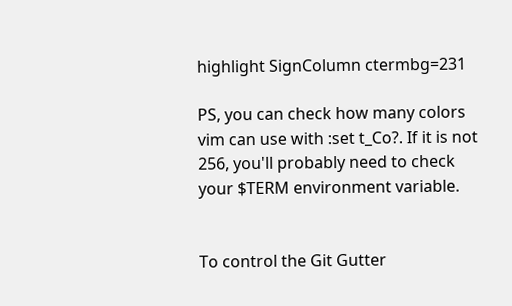highlight SignColumn ctermbg=231

PS, you can check how many colors vim can use with :set t_Co?. If it is not 256, you'll probably need to check your $TERM environment variable.


To control the Git Gutter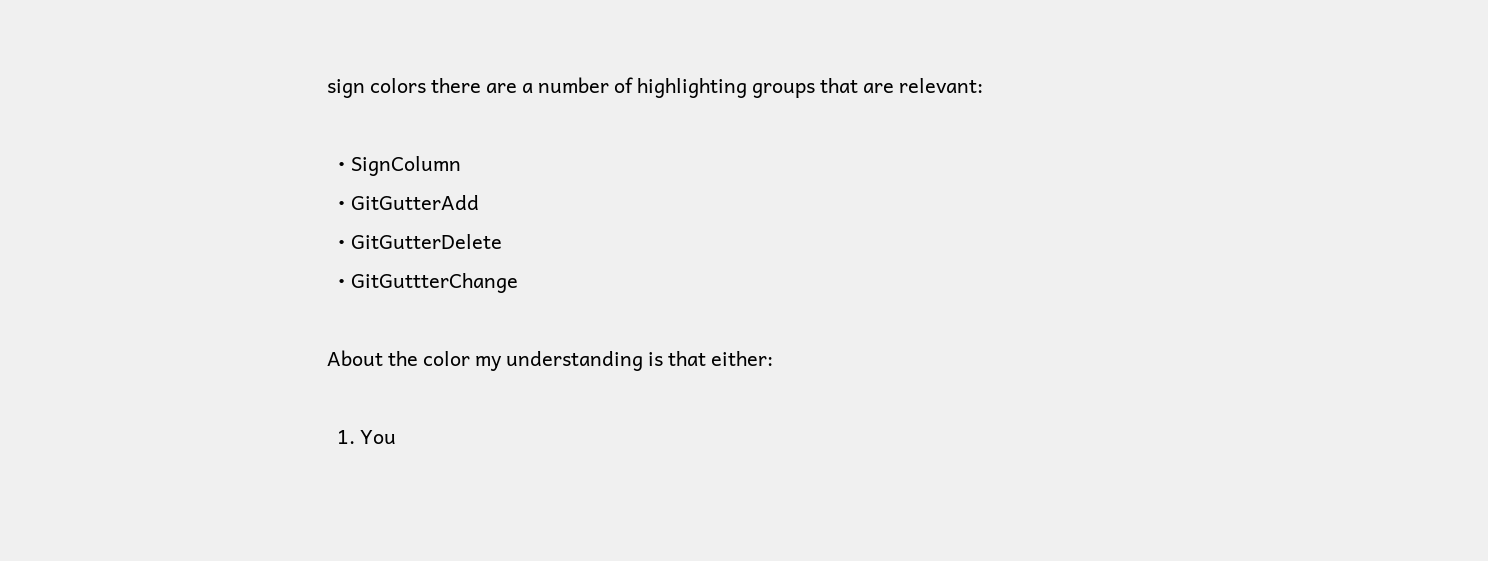sign colors there are a number of highlighting groups that are relevant:

  • SignColumn
  • GitGutterAdd
  • GitGutterDelete
  • GitGuttterChange

About the color my understanding is that either:

  1. You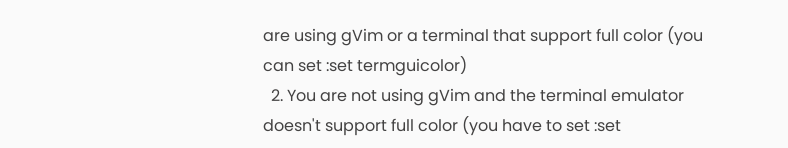are using gVim or a terminal that support full color (you can set :set termguicolor)
  2. You are not using gVim and the terminal emulator doesn't support full color (you have to set :set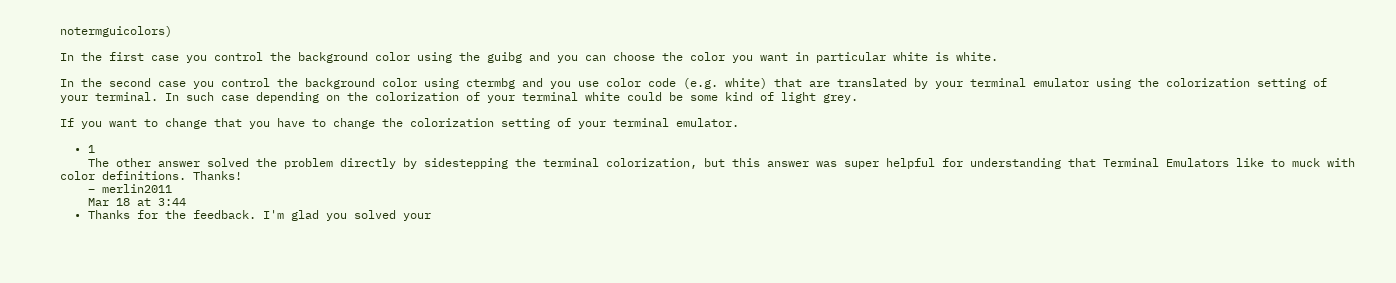notermguicolors)

In the first case you control the background color using the guibg and you can choose the color you want in particular white is white.

In the second case you control the background color using ctermbg and you use color code (e.g. white) that are translated by your terminal emulator using the colorization setting of your terminal. In such case depending on the colorization of your terminal white could be some kind of light grey.

If you want to change that you have to change the colorization setting of your terminal emulator.

  • 1
    The other answer solved the problem directly by sidestepping the terminal colorization, but this answer was super helpful for understanding that Terminal Emulators like to muck with color definitions. Thanks!
    – merlin2011
    Mar 18 at 3:44
  • Thanks for the feedback. I'm glad you solved your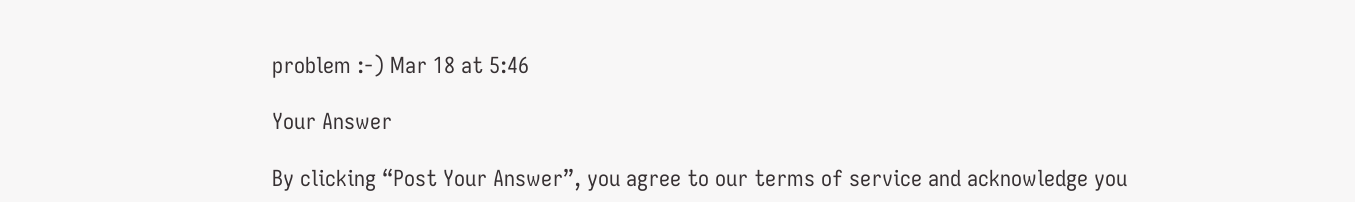problem :-) Mar 18 at 5:46

Your Answer

By clicking “Post Your Answer”, you agree to our terms of service and acknowledge you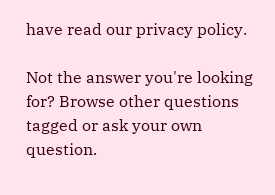have read our privacy policy.

Not the answer you're looking for? Browse other questions tagged or ask your own question.